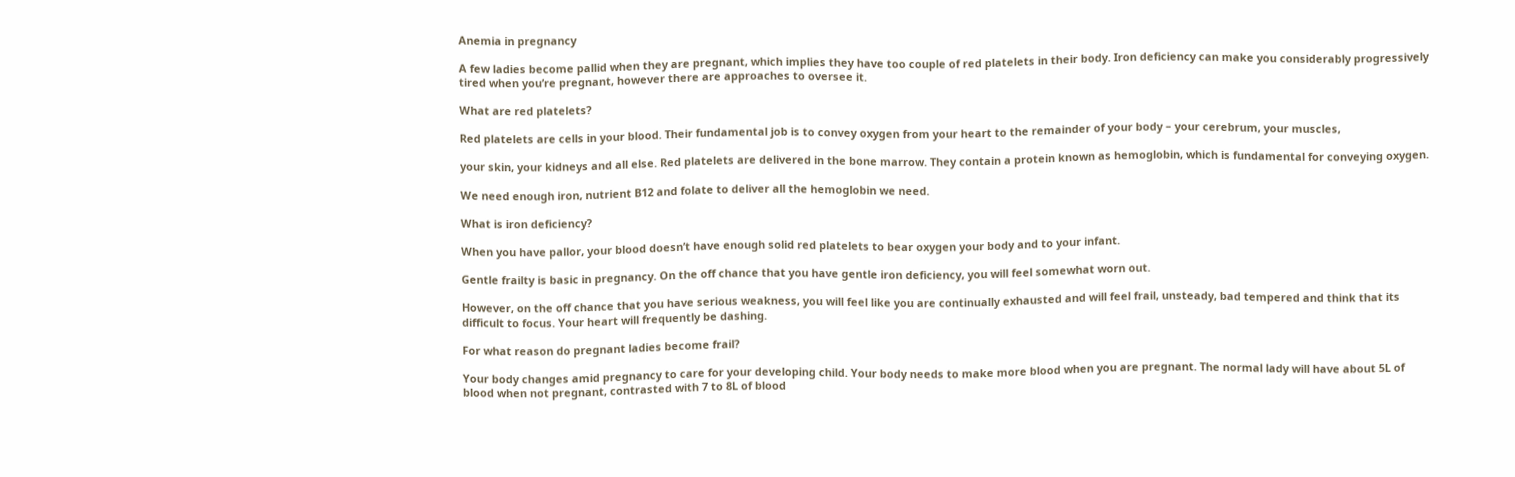Anemia in pregnancy

A few ladies become pallid when they are pregnant, which implies they have too couple of red platelets in their body. Iron deficiency can make you considerably progressively tired when you’re pregnant, however there are approaches to oversee it.

What are red platelets?

Red platelets are cells in your blood. Their fundamental job is to convey oxygen from your heart to the remainder of your body – your cerebrum, your muscles,

your skin, your kidneys and all else. Red platelets are delivered in the bone marrow. They contain a protein known as hemoglobin, which is fundamental for conveying oxygen.

We need enough iron, nutrient B12 and folate to deliver all the hemoglobin we need.

What is iron deficiency?

When you have pallor, your blood doesn’t have enough solid red platelets to bear oxygen your body and to your infant.

Gentle frailty is basic in pregnancy. On the off chance that you have gentle iron deficiency, you will feel somewhat worn out.

However, on the off chance that you have serious weakness, you will feel like you are continually exhausted and will feel frail, unsteady, bad tempered and think that its difficult to focus. Your heart will frequently be dashing.

For what reason do pregnant ladies become frail?

Your body changes amid pregnancy to care for your developing child. Your body needs to make more blood when you are pregnant. The normal lady will have about 5L of blood when not pregnant, contrasted with 7 to 8L of blood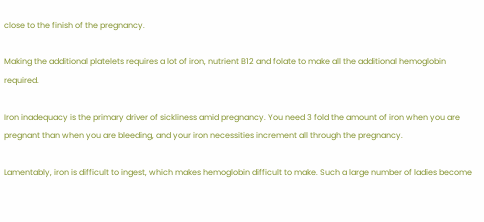close to the finish of the pregnancy.

Making the additional platelets requires a lot of iron, nutrient B12 and folate to make all the additional hemoglobin required.

Iron inadequacy is the primary driver of sickliness amid pregnancy. You need 3 fold the amount of iron when you are pregnant than when you are bleeding, and your iron necessities increment all through the pregnancy.

Lamentably, iron is difficult to ingest, which makes hemoglobin difficult to make. Such a large number of ladies become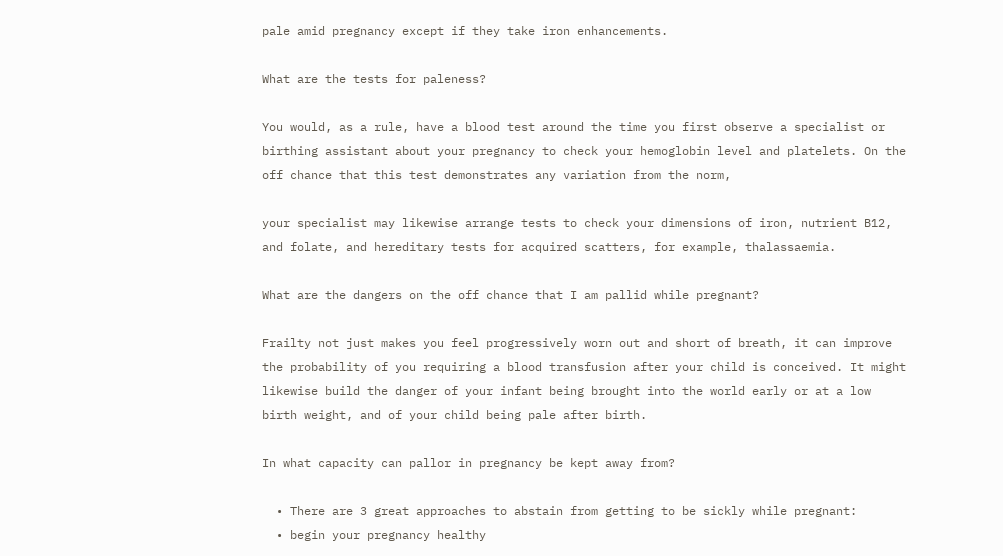pale amid pregnancy except if they take iron enhancements.

What are the tests for paleness?

You would, as a rule, have a blood test around the time you first observe a specialist or birthing assistant about your pregnancy to check your hemoglobin level and platelets. On the off chance that this test demonstrates any variation from the norm,

your specialist may likewise arrange tests to check your dimensions of iron, nutrient B12, and folate, and hereditary tests for acquired scatters, for example, thalassaemia.

What are the dangers on the off chance that I am pallid while pregnant?

Frailty not just makes you feel progressively worn out and short of breath, it can improve the probability of you requiring a blood transfusion after your child is conceived. It might likewise build the danger of your infant being brought into the world early or at a low birth weight, and of your child being pale after birth.

In what capacity can pallor in pregnancy be kept away from?

  • There are 3 great approaches to abstain from getting to be sickly while pregnant:
  • begin your pregnancy healthy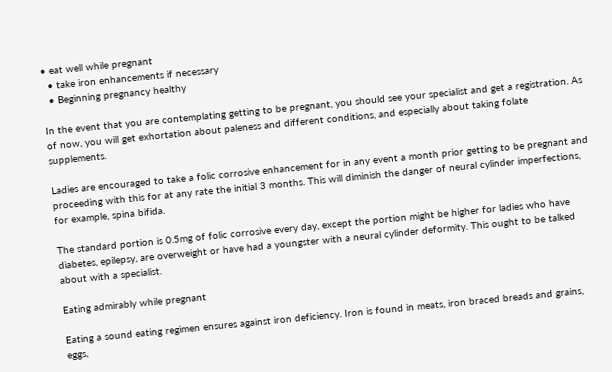• eat well while pregnant
  • take iron enhancements if necessary
  • Beginning pregnancy healthy

In the event that you are contemplating getting to be pregnant, you should see your specialist and get a registration. As of now, you will get exhortation about paleness and different conditions, and especially about taking folate supplements.

Ladies are encouraged to take a folic corrosive enhancement for in any event a month prior getting to be pregnant and proceeding with this for at any rate the initial 3 months. This will diminish the danger of neural cylinder imperfections, for example, spina bifida.

The standard portion is 0.5mg of folic corrosive every day, except the portion might be higher for ladies who have diabetes, epilepsy, are overweight or have had a youngster with a neural cylinder deformity. This ought to be talked about with a specialist.

Eating admirably while pregnant

Eating a sound eating regimen ensures against iron deficiency. Iron is found in meats, iron braced breads and grains, eggs,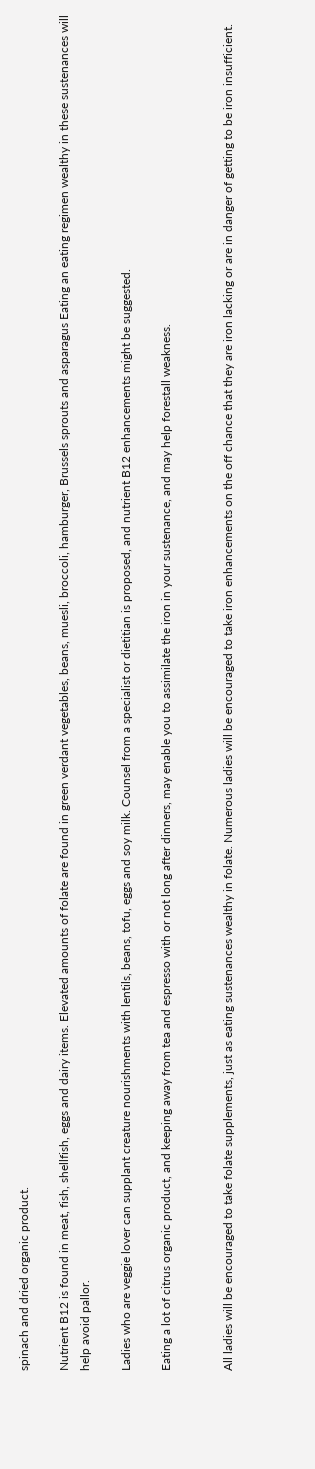spinach and dried organic product.

Nutrient B12 is found in meat, fish, shellfish, eggs and dairy items. Elevated amounts of folate are found in green verdant vegetables, beans, muesli, broccoli, hamburger, Brussels sprouts and asparagus Eating an eating regimen wealthy in these sustenances will help avoid pallor.

Ladies who are veggie lover can supplant creature nourishments with lentils, beans, tofu, eggs and soy milk. Counsel from a specialist or dietitian is proposed, and nutrient B12 enhancements might be suggested.

Eating a lot of citrus organic product, and keeping away from tea and espresso with or not long after dinners, may enable you to assimilate the iron in your sustenance, and may help forestall weakness.


All ladies will be encouraged to take folate supplements, just as eating sustenances wealthy in folate. Numerous ladies will be encouraged to take iron enhancements on the off chance that they are iron lacking or are in danger of getting to be iron insufficient.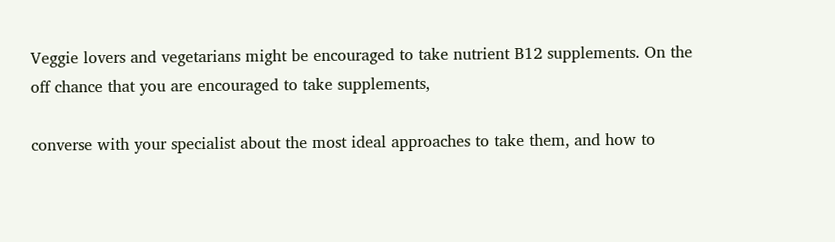Veggie lovers and vegetarians might be encouraged to take nutrient B12 supplements. On the off chance that you are encouraged to take supplements,

converse with your specialist about the most ideal approaches to take them, and how to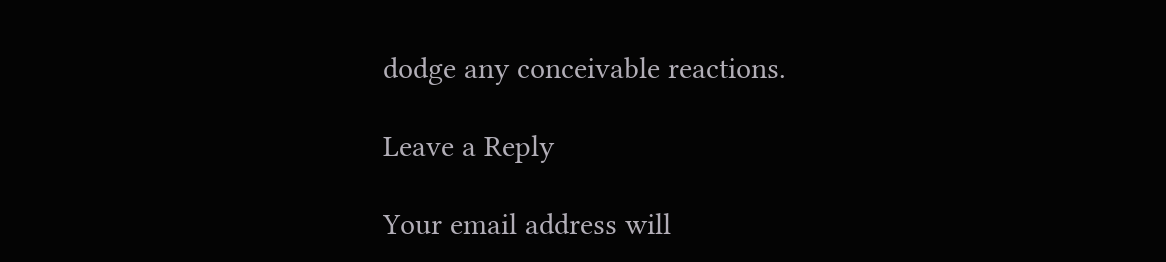dodge any conceivable reactions.

Leave a Reply

Your email address will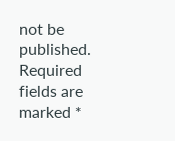not be published. Required fields are marked *